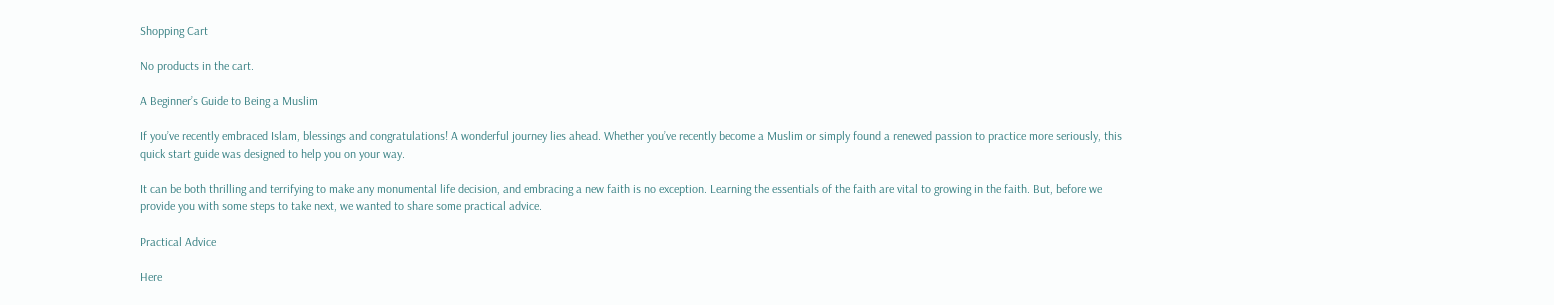Shopping Cart

No products in the cart.

A Beginner’s Guide to Being a Muslim

If you’ve recently embraced Islam, blessings and congratulations! A wonderful journey lies ahead. Whether you’ve recently become a Muslim or simply found a renewed passion to practice more seriously, this quick start guide was designed to help you on your way.

It can be both thrilling and terrifying to make any monumental life decision, and embracing a new faith is no exception. Learning the essentials of the faith are vital to growing in the faith. But, before we provide you with some steps to take next, we wanted to share some practical advice.

Practical Advice

Here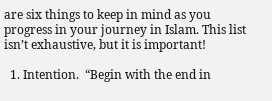are six things to keep in mind as you progress in your journey in Islam. This list isn’t exhaustive, but it is important!

  1. Intention.  “Begin with the end in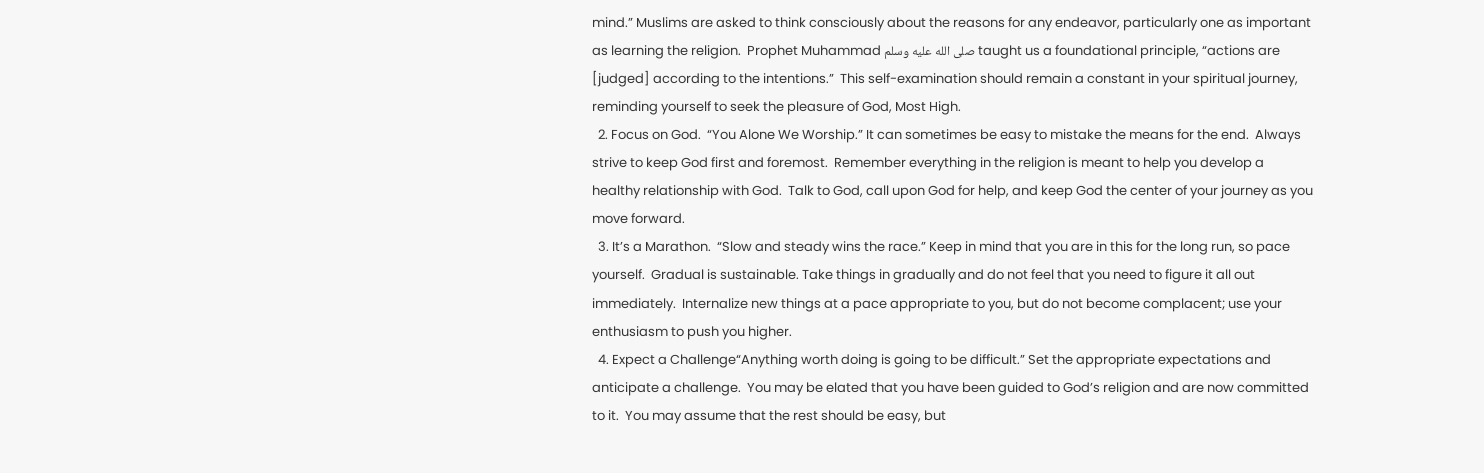mind.” Muslims are asked to think consciously about the reasons for any endeavor, particularly one as important as learning the religion.  Prophet Muhammad صلى الله عليه وسلم taught us a foundational principle, “actions are [judged] according to the intentions.”  This self-examination should remain a constant in your spiritual journey, reminding yourself to seek the pleasure of God, Most High.
  2. Focus on God.  “You Alone We Worship.” It can sometimes be easy to mistake the means for the end.  Always strive to keep God first and foremost.  Remember everything in the religion is meant to help you develop a healthy relationship with God.  Talk to God, call upon God for help, and keep God the center of your journey as you move forward.
  3. It’s a Marathon.  “Slow and steady wins the race.” Keep in mind that you are in this for the long run, so pace yourself.  Gradual is sustainable. Take things in gradually and do not feel that you need to figure it all out immediately.  Internalize new things at a pace appropriate to you, but do not become complacent; use your enthusiasm to push you higher.
  4. Expect a Challenge“Anything worth doing is going to be difficult.” Set the appropriate expectations and anticipate a challenge.  You may be elated that you have been guided to God’s religion and are now committed to it.  You may assume that the rest should be easy, but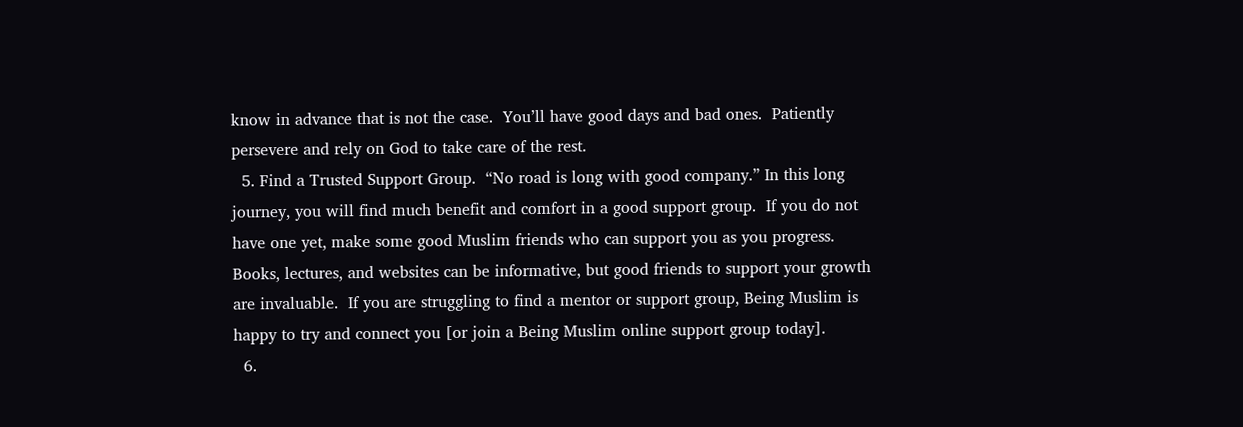know in advance that is not the case.  You’ll have good days and bad ones.  Patiently persevere and rely on God to take care of the rest.
  5. Find a Trusted Support Group.  “No road is long with good company.” In this long journey, you will find much benefit and comfort in a good support group.  If you do not have one yet, make some good Muslim friends who can support you as you progress.  Books, lectures, and websites can be informative, but good friends to support your growth are invaluable.  If you are struggling to find a mentor or support group, Being Muslim is happy to try and connect you [or join a Being Muslim online support group today].
  6.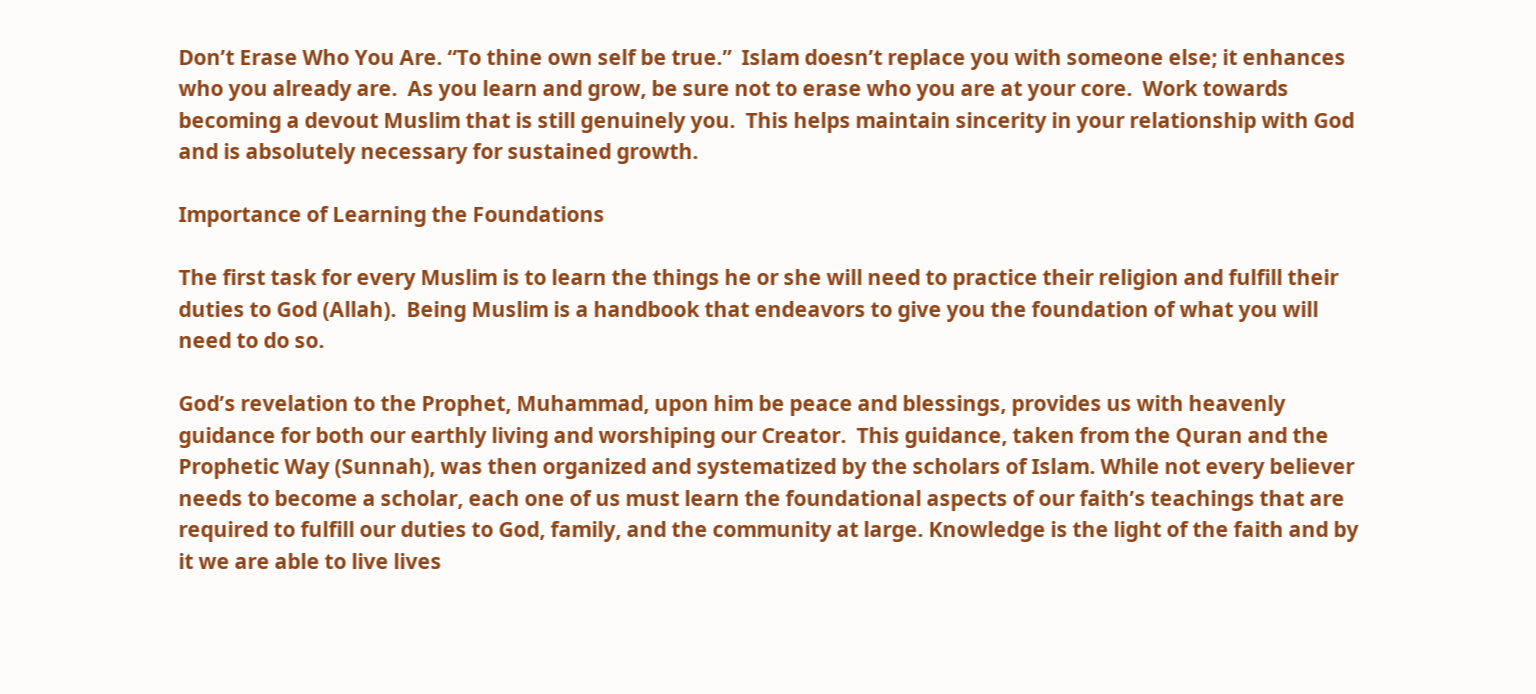Don’t Erase Who You Are. “To thine own self be true.”  Islam doesn’t replace you with someone else; it enhances who you already are.  As you learn and grow, be sure not to erase who you are at your core.  Work towards becoming a devout Muslim that is still genuinely you.  This helps maintain sincerity in your relationship with God and is absolutely necessary for sustained growth.

Importance of Learning the Foundations

The first task for every Muslim is to learn the things he or she will need to practice their religion and fulfill their duties to God (Allah).  Being Muslim is a handbook that endeavors to give you the foundation of what you will need to do so.

God’s revelation to the Prophet, Muhammad, upon him be peace and blessings, provides us with heavenly guidance for both our earthly living and worshiping our Creator.  This guidance, taken from the Quran and the Prophetic Way (Sunnah), was then organized and systematized by the scholars of Islam. While not every believer needs to become a scholar, each one of us must learn the foundational aspects of our faith’s teachings that are required to fulfill our duties to God, family, and the community at large. Knowledge is the light of the faith and by it we are able to live lives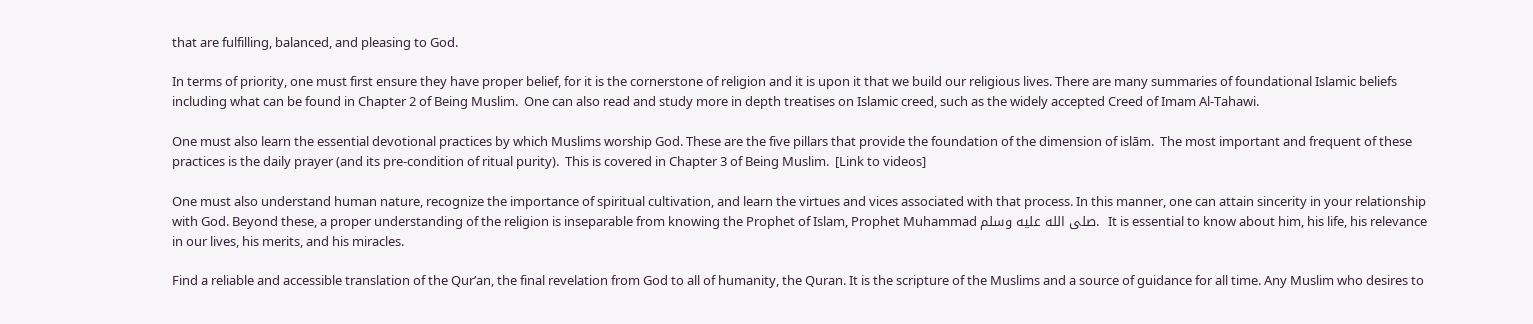that are fulfilling, balanced, and pleasing to God.

In terms of priority, one must first ensure they have proper belief, for it is the cornerstone of religion and it is upon it that we build our religious lives. There are many summaries of foundational Islamic beliefs including what can be found in Chapter 2 of Being Muslim.  One can also read and study more in depth treatises on Islamic creed, such as the widely accepted Creed of Imam Al-Tahawi.

One must also learn the essential devotional practices by which Muslims worship God. These are the five pillars that provide the foundation of the dimension of islām.  The most important and frequent of these practices is the daily prayer (and its pre-condition of ritual purity).  This is covered in Chapter 3 of Being Muslim.  [Link to videos]

One must also understand human nature, recognize the importance of spiritual cultivation, and learn the virtues and vices associated with that process. In this manner, one can attain sincerity in your relationship with God. Beyond these, a proper understanding of the religion is inseparable from knowing the Prophet of Islam, Prophet Muhammad صلى الله عليه وسلم.  It is essential to know about him, his life, his relevance in our lives, his merits, and his miracles.

Find a reliable and accessible translation of the Qur’an, the final revelation from God to all of humanity, the Quran. It is the scripture of the Muslims and a source of guidance for all time. Any Muslim who desires to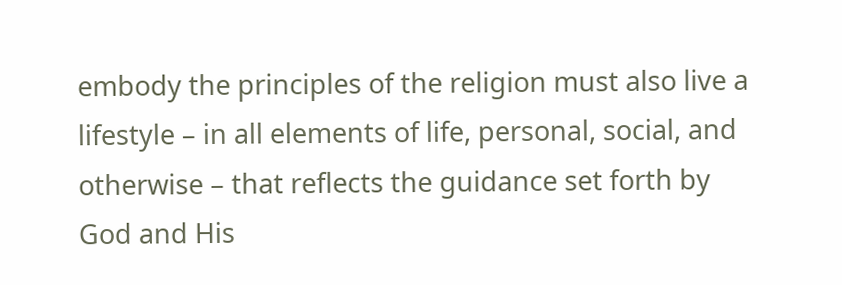embody the principles of the religion must also live a lifestyle – in all elements of life, personal, social, and otherwise – that reflects the guidance set forth by God and His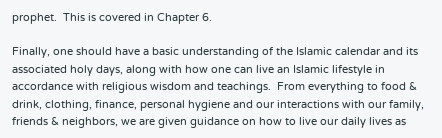prophet.  This is covered in Chapter 6.

Finally, one should have a basic understanding of the Islamic calendar and its associated holy days, along with how one can live an Islamic lifestyle in accordance with religious wisdom and teachings.  From everything to food & drink, clothing, finance, personal hygiene and our interactions with our family, friends & neighbors, we are given guidance on how to live our daily lives as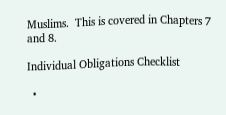Muslims.  This is covered in Chapters 7 and 8.

Individual Obligations Checklist

  •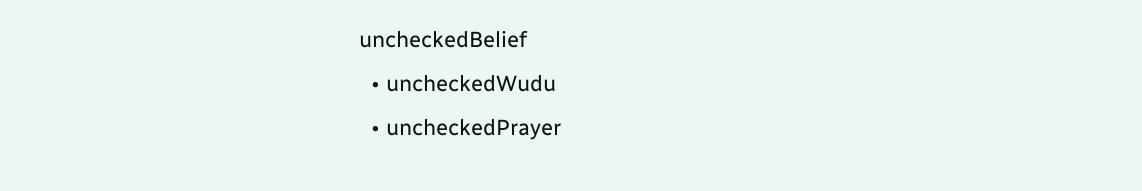uncheckedBelief
  • uncheckedWudu
  • uncheckedPrayer